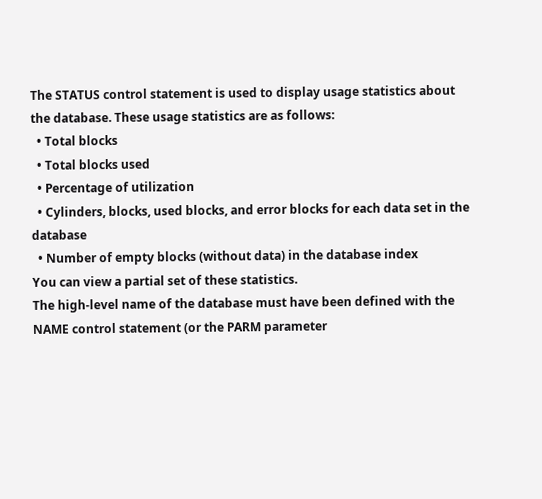The STATUS control statement is used to display usage statistics about the database. These usage statistics are as follows:
  • Total blocks
  • Total blocks used
  • Percentage of utilization
  • Cylinders, blocks, used blocks, and error blocks for each data set in the database
  • Number of empty blocks (without data) in the database index
You can view a partial set of these statistics.
The high-level name of the database must have been defined with the NAME control statement (or the PARM parameter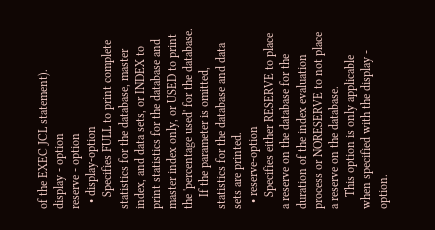of the EXEC JCL statement).
display - option
reserve - option
  • display-option
    Specifies FULL to print complete statistics for the database, master index, and data sets, or INDEX to print statistics for the database and master index only, or USED to print the 'percentage used' for the database.
    If the parameter is omitted, statistics for the database and data sets are printed.
  • reserve-option
    Specifies either RESERVE to place a reserve on the database for the duration of the index evaluation process or NORESERVE to not place a reserve on the database.
    This option is only applicable when specified with the display - option.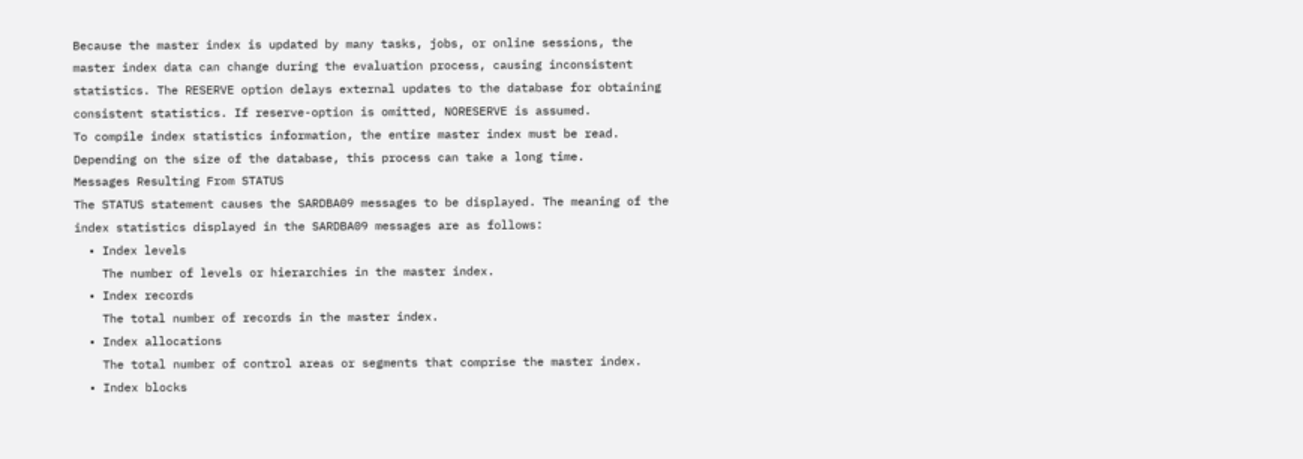Because the master index is updated by many tasks, jobs, or online sessions, the master index data can change during the evaluation process, causing inconsistent statistics. The RESERVE option delays external updates to the database for obtaining consistent statistics. If reserve-option is omitted, NORESERVE is assumed.
To compile index statistics information, the entire master index must be read. Depending on the size of the database, this process can take a long time.
Messages Resulting From STATUS
The STATUS statement causes the SARDBA09 messages to be displayed. The meaning of the index statistics displayed in the SARDBA09 messages are as follows:
  • Index levels
    The number of levels or hierarchies in the master index.
  • Index records
    The total number of records in the master index.
  • Index allocations
    The total number of control areas or segments that comprise the master index.
  • Index blocks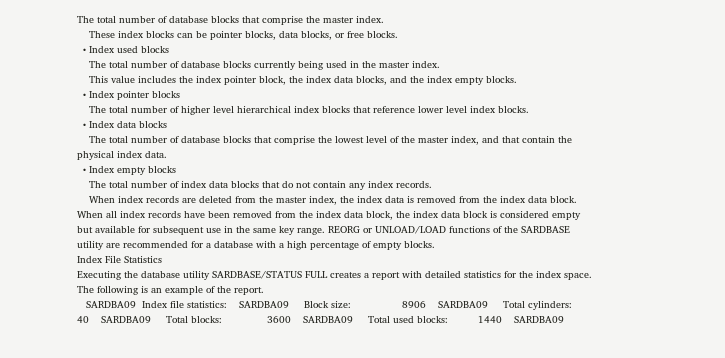The total number of database blocks that comprise the master index.
    These index blocks can be pointer blocks, data blocks, or free blocks.
  • Index used blocks
    The total number of database blocks currently being used in the master index.
    This value includes the index pointer block, the index data blocks, and the index empty blocks.
  • Index pointer blocks
    The total number of higher level hierarchical index blocks that reference lower level index blocks.
  • Index data blocks
    The total number of database blocks that comprise the lowest level of the master index, and that contain the physical index data.
  • Index empty blocks
    The total number of index data blocks that do not contain any index records.
    When index records are deleted from the master index, the index data is removed from the index data block. When all index records have been removed from the index data block, the index data block is considered empty but available for subsequent use in the same key range. REORG or UNLOAD/LOAD functions of the SARDBASE utility are recommended for a database with a high percentage of empty blocks.
Index File Statistics
Executing the database utility SARDBASE/STATUS FULL creates a report with detailed statistics for the index space. The following is an example of the report.
   SARDBA09  Index file statistics:    SARDBA09     Block size:                 8906    SARDBA09     Total cylinders:              40    SARDBA09     Total blocks:               3600    SARDBA09     Total used blocks:          1440    SARDBA09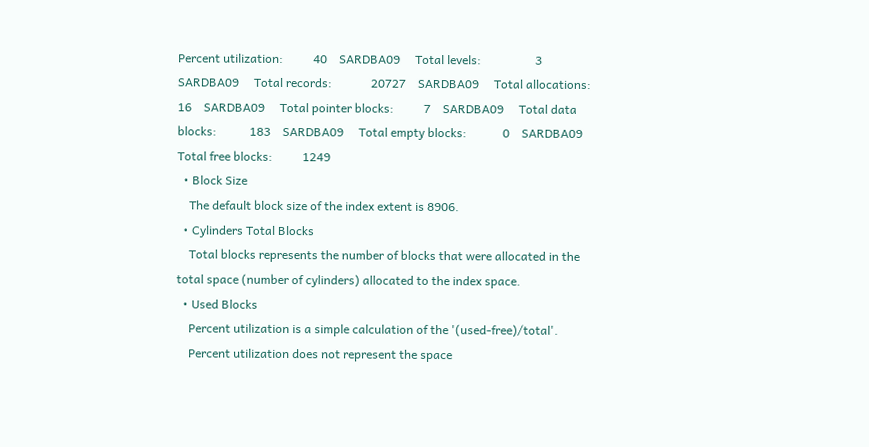Percent utilization:          40    SARDBA09     Total levels:                  3    SARDBA09     Total records:             20727    SARDBA09     Total allocations:            16    SARDBA09     Total pointer blocks:          7    SARDBA09     Total data blocks:           183    SARDBA09     Total empty blocks:            0    SARDBA09     Total free blocks:          1249
  • Block Size
    The default block size of the index extent is 8906.
  • Cylinders Total Blocks
    Total blocks represents the number of blocks that were allocated in the total space (number of cylinders) allocated to the index space.
  • Used Blocks
    Percent utilization is a simple calculation of the '(used-free)/total'.
    Percent utilization does not represent the space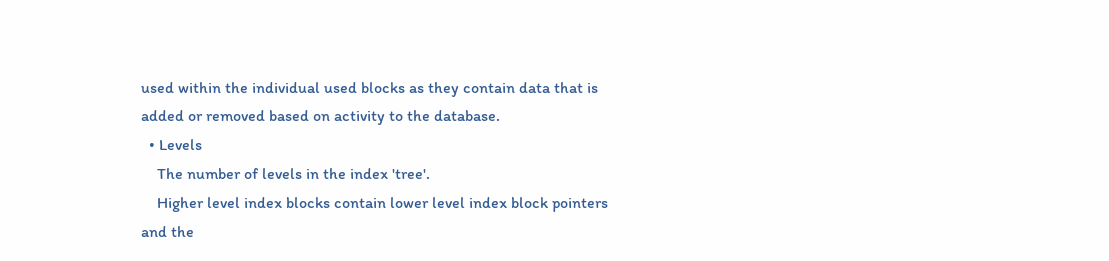used within the individual used blocks as they contain data that is added or removed based on activity to the database.
  • Levels
    The number of levels in the index 'tree'.
    Higher level index blocks contain lower level index block pointers and the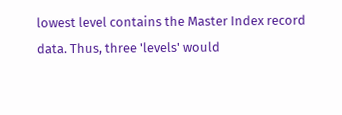lowest level contains the Master Index record data. Thus, three 'levels' would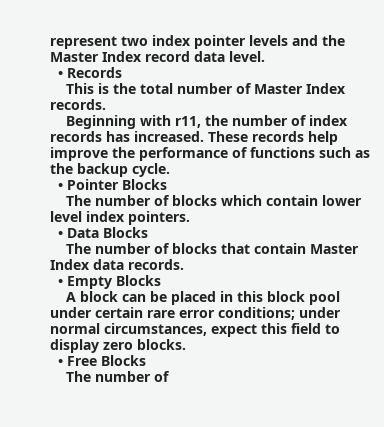represent two index pointer levels and the Master Index record data level.
  • Records
    This is the total number of Master Index records.
    Beginning with r11, the number of index records has increased. These records help improve the performance of functions such as the backup cycle.
  • Pointer Blocks
    The number of blocks which contain lower level index pointers.
  • Data Blocks
    The number of blocks that contain Master Index data records.
  • Empty Blocks
    A block can be placed in this block pool under certain rare error conditions; under normal circumstances, expect this field to display zero blocks.
  • Free Blocks
    The number of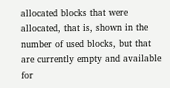allocated blocks that were allocated, that is, shown in the number of used blocks, but that are currently empty and available for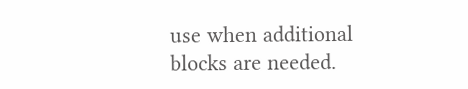use when additional blocks are needed.